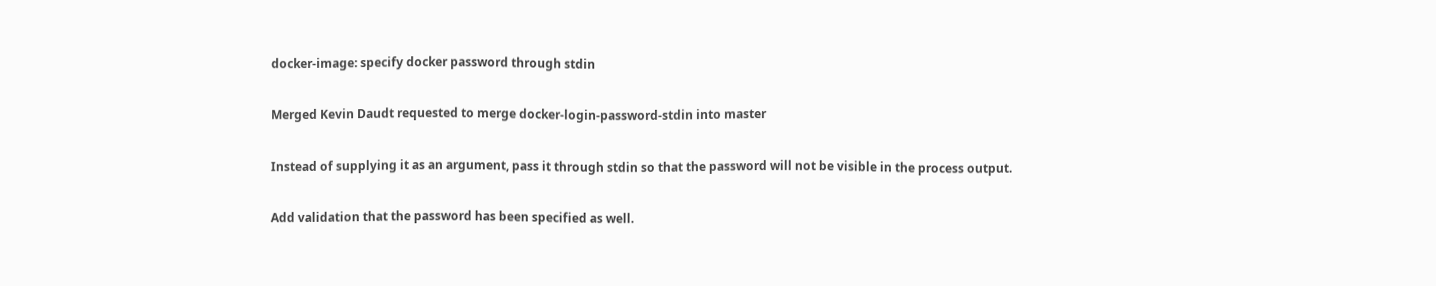docker-image: specify docker password through stdin

Merged Kevin Daudt requested to merge docker-login-password-stdin into master

Instead of supplying it as an argument, pass it through stdin so that the password will not be visible in the process output.

Add validation that the password has been specified as well.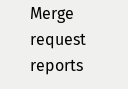Merge request reports